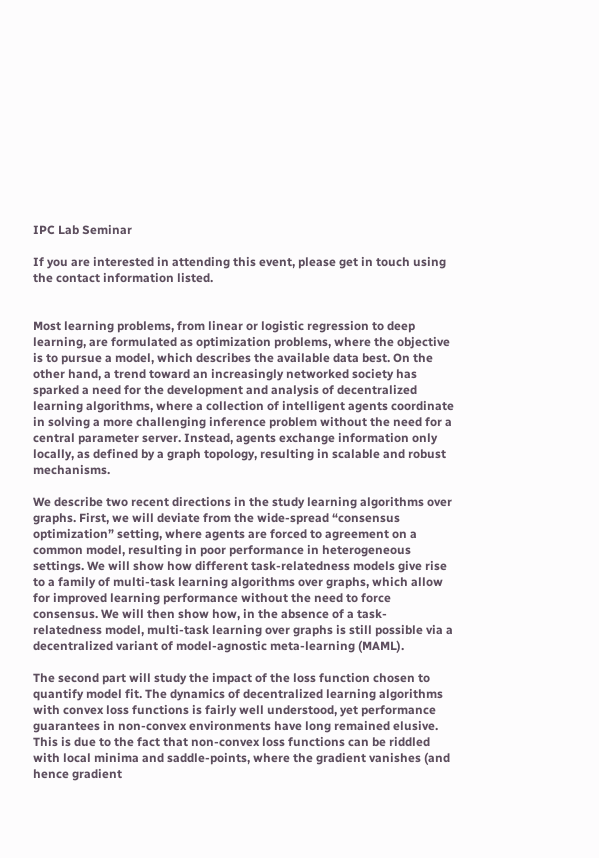IPC Lab Seminar

If you are interested in attending this event, please get in touch using the contact information listed.


Most learning problems, from linear or logistic regression to deep learning, are formulated as optimization problems, where the objective is to pursue a model, which describes the available data best. On the other hand, a trend toward an increasingly networked society has sparked a need for the development and analysis of decentralized learning algorithms, where a collection of intelligent agents coordinate in solving a more challenging inference problem without the need for a central parameter server. Instead, agents exchange information only locally, as defined by a graph topology, resulting in scalable and robust mechanisms.

We describe two recent directions in the study learning algorithms over graphs. First, we will deviate from the wide-spread “consensus optimization” setting, where agents are forced to agreement on a common model, resulting in poor performance in heterogeneous settings. We will show how different task-relatedness models give rise to a family of multi-task learning algorithms over graphs, which allow for improved learning performance without the need to force consensus. We will then show how, in the absence of a task-relatedness model, multi-task learning over graphs is still possible via a decentralized variant of model-agnostic meta-learning (MAML).

The second part will study the impact of the loss function chosen to quantify model fit. The dynamics of decentralized learning algorithms with convex loss functions is fairly well understood, yet performance guarantees in non-convex environments have long remained elusive. This is due to the fact that non-convex loss functions can be riddled with local minima and saddle-points, where the gradient vanishes (and hence gradient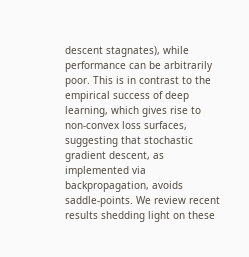descent stagnates), while performance can be arbitrarily poor. This is in contrast to the empirical success of deep learning, which gives rise to non-convex loss surfaces, suggesting that stochastic gradient descent, as implemented via backpropagation, avoids saddle-points. We review recent results shedding light on these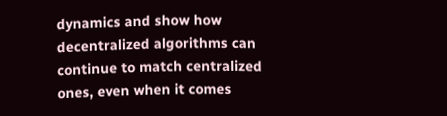dynamics and show how decentralized algorithms can continue to match centralized ones, even when it comes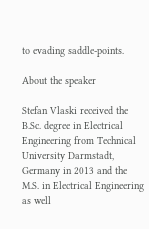to evading saddle-points.

About the speaker

Stefan Vlaski received the B.Sc. degree in Electrical Engineering from Technical University Darmstadt, Germany in 2013 and the M.S. in Electrical Engineering as well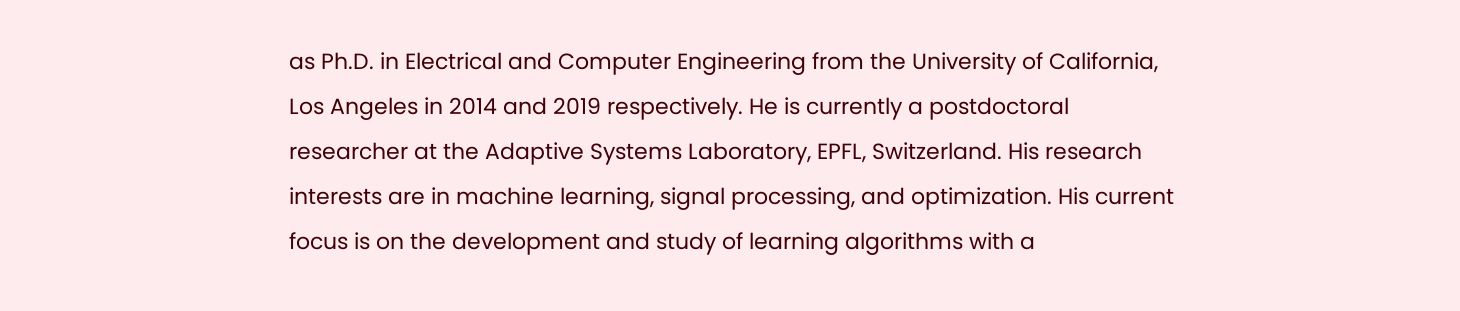as Ph.D. in Electrical and Computer Engineering from the University of California, Los Angeles in 2014 and 2019 respectively. He is currently a postdoctoral researcher at the Adaptive Systems Laboratory, EPFL, Switzerland. His research interests are in machine learning, signal processing, and optimization. His current focus is on the development and study of learning algorithms with a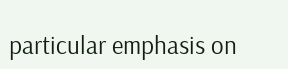particular emphasis on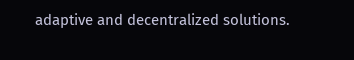adaptive and decentralized solutions.